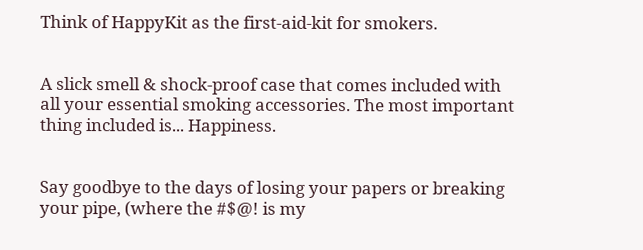Think of HappyKit as the first-aid-kit for smokers.


A slick smell & shock-proof case that comes included with all your essential smoking accessories. The most important thing included is... Happiness.


Say goodbye to the days of losing your papers or breaking your pipe, (where the #$@! is my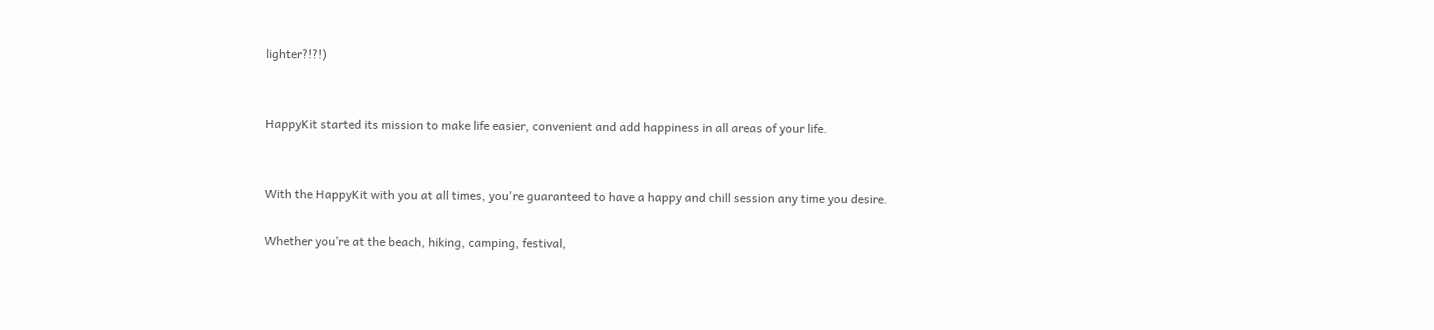lighter?!?!)


HappyKit started its mission to make life easier, convenient and add happiness in all areas of your life.


With the HappyKit with you at all times, you're guaranteed to have a happy and chill session any time you desire.

Whether you’re at the beach, hiking, camping, festival,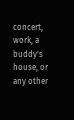concert, work, a buddy's house, or any other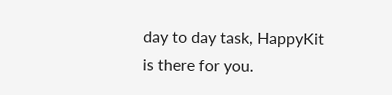day to day task, HappyKit is there for you.